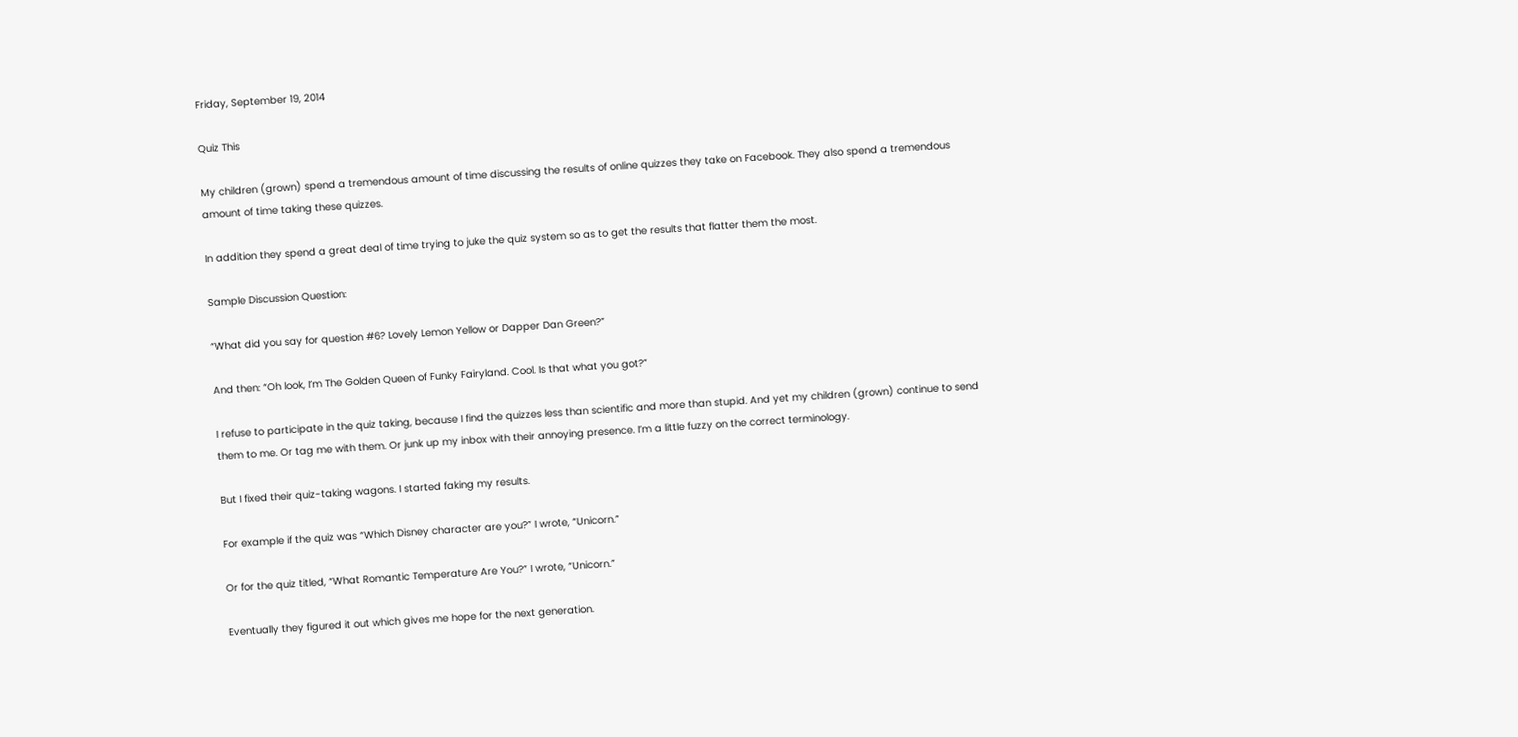Friday, September 19, 2014

Quiz This

My children (grown) spend a tremendous amount of time discussing the results of online quizzes they take on Facebook. They also spend a tremendous amount of time taking these quizzes.

In addition they spend a great deal of time trying to juke the quiz system so as to get the results that flatter them the most.

Sample Discussion Question:

“What did you say for question #6? Lovely Lemon Yellow or Dapper Dan Green?”

And then: “Oh look, I’m The Golden Queen of Funky Fairyland. Cool. Is that what you got?”

I refuse to participate in the quiz taking, because I find the quizzes less than scientific and more than stupid. And yet my children (grown) continue to send them to me. Or tag me with them. Or junk up my inbox with their annoying presence. I’m a little fuzzy on the correct terminology.

But I fixed their quiz-taking wagons. I started faking my results.

For example if the quiz was “Which Disney character are you?” I wrote, “Unicorn.”

Or for the quiz titled, “What Romantic Temperature Are You?” I wrote, “Unicorn.”

Eventually they figured it out which gives me hope for the next generation.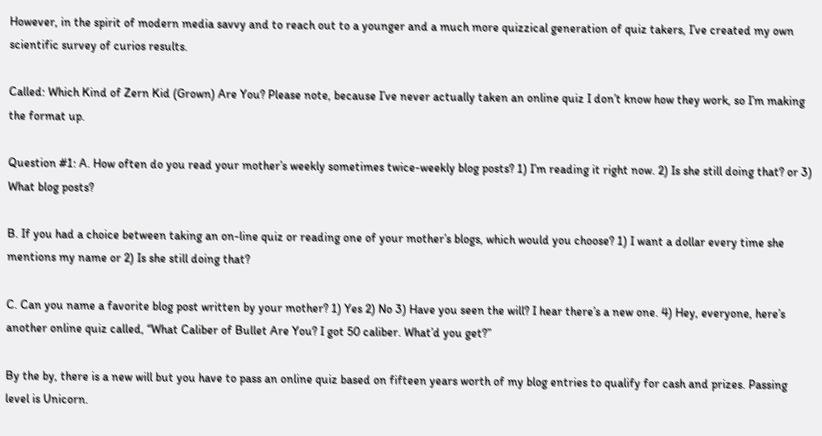However, in the spirit of modern media savvy and to reach out to a younger and a much more quizzical generation of quiz takers, I’ve created my own scientific survey of curios results.

Called: Which Kind of Zern Kid (Grown) Are You? Please note, because I’ve never actually taken an online quiz I don’t know how they work, so I’m making the format up.

Question #1: A. How often do you read your mother’s weekly sometimes twice-weekly blog posts? 1) I’m reading it right now. 2) Is she still doing that? or 3) What blog posts?

B. If you had a choice between taking an on-line quiz or reading one of your mother’s blogs, which would you choose? 1) I want a dollar every time she mentions my name or 2) Is she still doing that?

C. Can you name a favorite blog post written by your mother? 1) Yes 2) No 3) Have you seen the will? I hear there’s a new one. 4) Hey, everyone, here’s another online quiz called, “What Caliber of Bullet Are You? I got 50 caliber. What’d you get?”

By the by, there is a new will but you have to pass an online quiz based on fifteen years worth of my blog entries to qualify for cash and prizes. Passing level is Unicorn.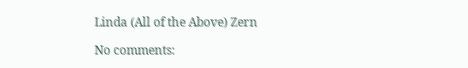Linda (All of the Above) Zern

No comments: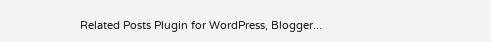Related Posts Plugin for WordPress, Blogger...